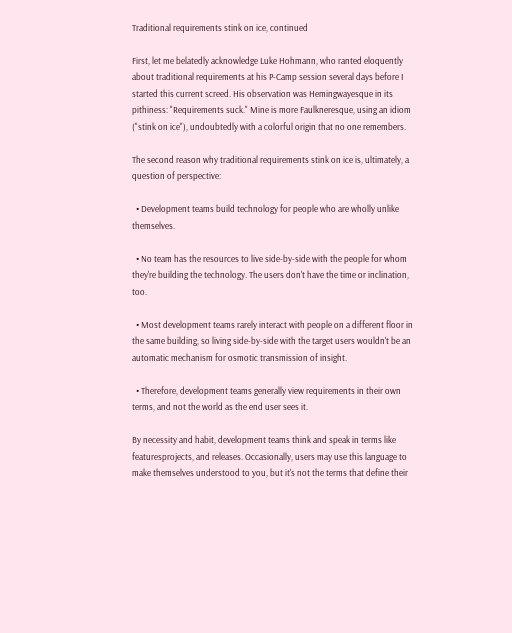Traditional requirements stink on ice, continued

First, let me belatedly acknowledge Luke Hohmann, who ranted eloquently about traditional requirements at his P-Camp session several days before I started this current screed. His observation was Hemingwayesque in its pithiness: "Requirements suck." Mine is more Faulkneresque, using an idiom ("stink on ice"), undoubtedly with a colorful origin that no one remembers.

The second reason why traditional requirements stink on ice is, ultimately, a question of perspective:

  • Development teams build technology for people who are wholly unlike themselves.

  • No team has the resources to live side-by-side with the people for whom they're building the technology. The users don't have the time or inclination, too.

  • Most development teams rarely interact with people on a different floor in the same building, so living side-by-side with the target users wouldn't be an automatic mechanism for osmotic transmission of insight.

  • Therefore, development teams generally view requirements in their own terms, and not the world as the end user sees it.

By necessity and habit, development teams think and speak in terms like featuresprojects, and releases. Occasionally, users may use this language to make themselves understood to you, but it's not the terms that define their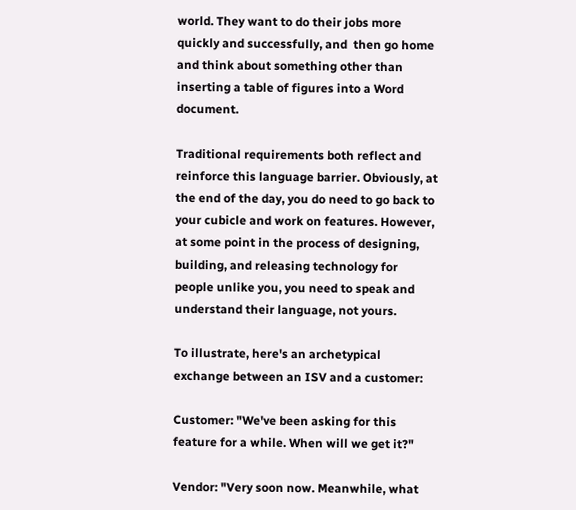world. They want to do their jobs more quickly and successfully, and  then go home and think about something other than inserting a table of figures into a Word document.

Traditional requirements both reflect and reinforce this language barrier. Obviously, at the end of the day, you do need to go back to your cubicle and work on features. However, at some point in the process of designing, building, and releasing technology for people unlike you, you need to speak and understand their language, not yours.

To illustrate, here's an archetypical exchange between an ISV and a customer:

Customer: "We've been asking for this feature for a while. When will we get it?"

Vendor: "Very soon now. Meanwhile, what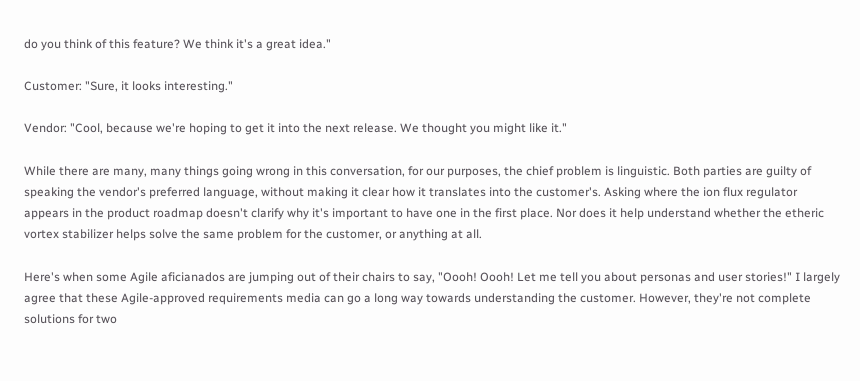do you think of this feature? We think it's a great idea."

Customer: "Sure, it looks interesting."

Vendor: "Cool, because we're hoping to get it into the next release. We thought you might like it."

While there are many, many things going wrong in this conversation, for our purposes, the chief problem is linguistic. Both parties are guilty of speaking the vendor's preferred language, without making it clear how it translates into the customer's. Asking where the ion flux regulator appears in the product roadmap doesn't clarify why it's important to have one in the first place. Nor does it help understand whether the etheric vortex stabilizer helps solve the same problem for the customer, or anything at all.

Here's when some Agile aficianados are jumping out of their chairs to say, "Oooh! Oooh! Let me tell you about personas and user stories!" I largely agree that these Agile-approved requirements media can go a long way towards understanding the customer. However, they're not complete solutions for two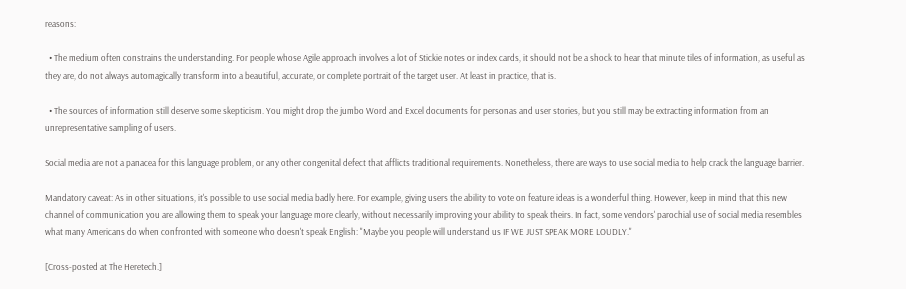reasons:

  • The medium often constrains the understanding. For people whose Agile approach involves a lot of Stickie notes or index cards, it should not be a shock to hear that minute tiles of information, as useful as they are, do not always automagically transform into a beautiful, accurate, or complete portrait of the target user. At least in practice, that is.

  • The sources of information still deserve some skepticism. You might drop the jumbo Word and Excel documents for personas and user stories, but you still may be extracting information from an unrepresentative sampling of users.

Social media are not a panacea for this language problem, or any other congenital defect that afflicts traditional requirements. Nonetheless, there are ways to use social media to help crack the language barrier.

Mandatory caveat: As in other situations, it's possible to use social media badly here. For example, giving users the ability to vote on feature ideas is a wonderful thing. However, keep in mind that this new channel of communication you are allowing them to speak your language more clearly, without necessarily improving your ability to speak theirs. In fact, some vendors' parochial use of social media resembles what many Americans do when confronted with someone who doesn't speak English: "Maybe you people will understand us IF WE JUST SPEAK MORE LOUDLY."

[Cross-posted at The Heretech.]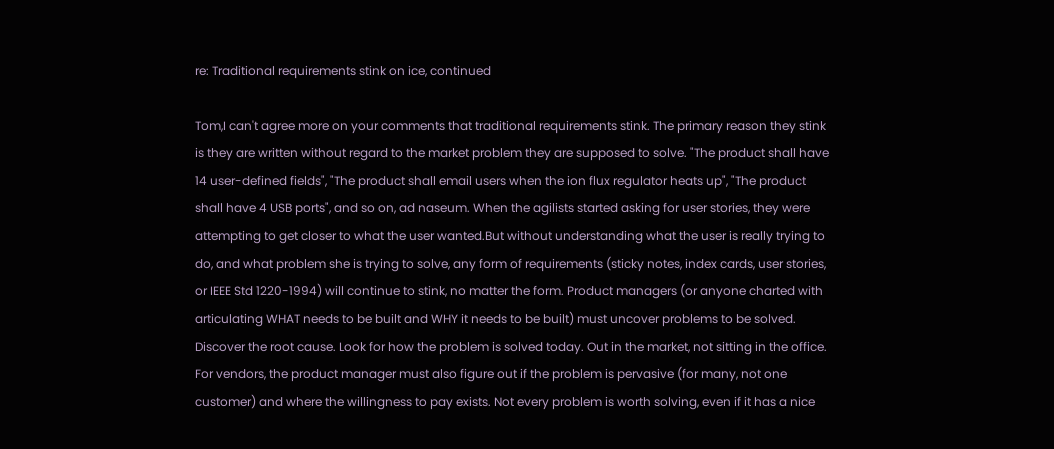re: Traditional requirements stink on ice, continued

Tom,I can't agree more on your comments that traditional requirements stink. The primary reason they stink is they are written without regard to the market problem they are supposed to solve. "The product shall have 14 user-defined fields", "The product shall email users when the ion flux regulator heats up", "The product shall have 4 USB ports", and so on, ad naseum. When the agilists started asking for user stories, they were attempting to get closer to what the user wanted.But without understanding what the user is really trying to do, and what problem she is trying to solve, any form of requirements (sticky notes, index cards, user stories, or IEEE Std 1220-1994) will continue to stink, no matter the form. Product managers (or anyone charted with articulating WHAT needs to be built and WHY it needs to be built) must uncover problems to be solved. Discover the root cause. Look for how the problem is solved today. Out in the market, not sitting in the office. For vendors, the product manager must also figure out if the problem is pervasive (for many, not one customer) and where the willingness to pay exists. Not every problem is worth solving, even if it has a nice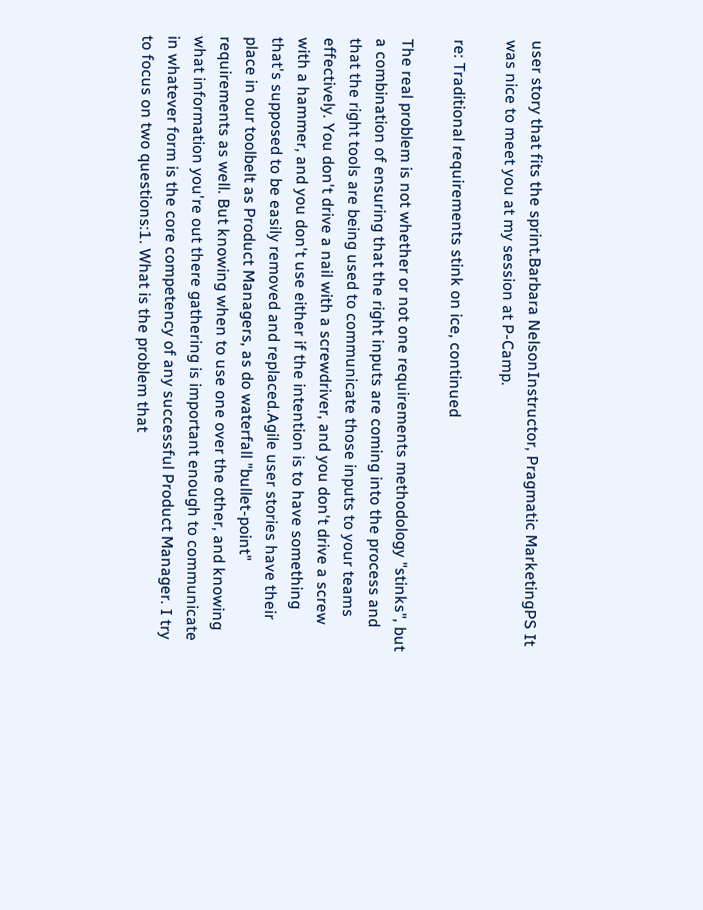user story that fits the sprint.Barbara NelsonInstructor, Pragmatic MarketingPS It was nice to meet you at my session at P-Camp.

re: Traditional requirements stink on ice, continued

The real problem is not whether or not one requirements methodology "stinks", but a combination of ensuring that the right inputs are coming into the process and that the right tools are being used to communicate those inputs to your teams effectively. You don't drive a nail with a screwdriver, and you don't drive a screw with a hammer, and you don't use either if the intention is to have something that's supposed to be easily removed and replaced.Agile user stories have their place in our toolbelt as Product Managers, as do waterfall "bullet-point" requirements as well. But knowing when to use one over the other, and knowing what information you're out there gathering is important enough to communicate in whatever form is the core competency of any successful Product Manager. I try to focus on two questions:1. What is the problem that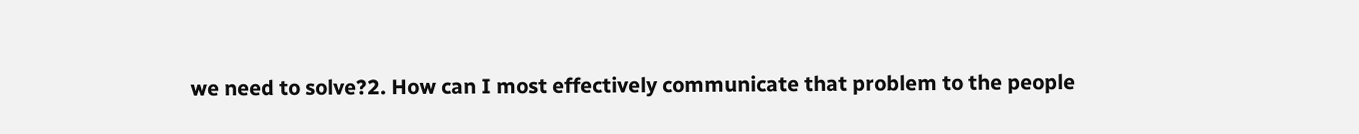we need to solve?2. How can I most effectively communicate that problem to the people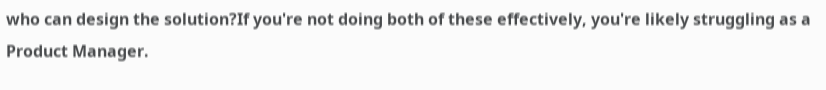who can design the solution?If you're not doing both of these effectively, you're likely struggling as a Product Manager.